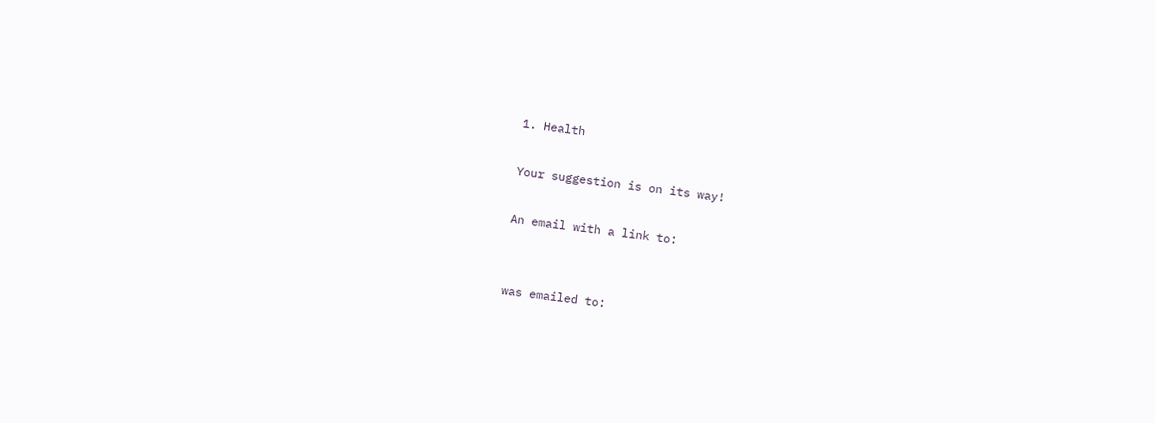1. Health

Your suggestion is on its way!

An email with a link to:


was emailed to: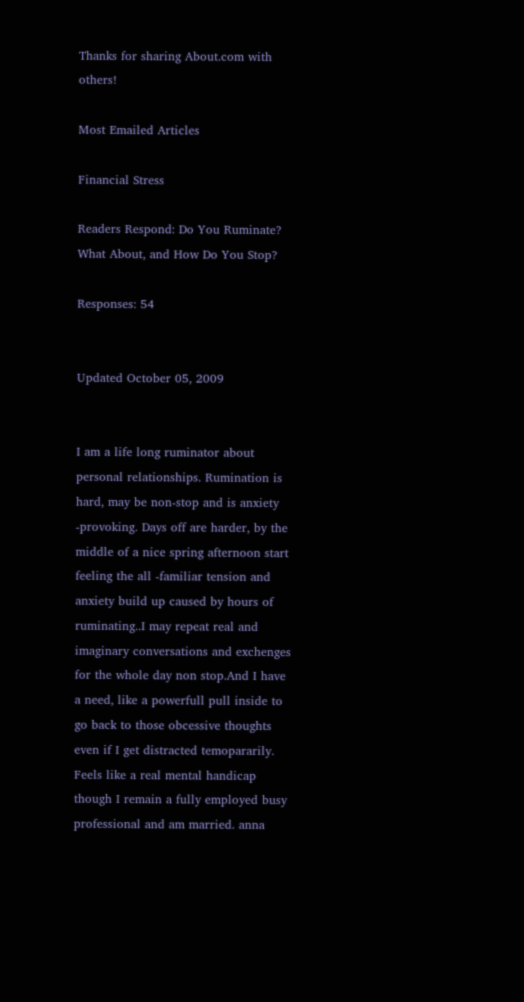Thanks for sharing About.com with others!

Most Emailed Articles

Financial Stress

Readers Respond: Do You Ruminate? What About, and How Do You Stop?

Responses: 54


Updated October 05, 2009


I am a life long ruminator about personal relationships. Rumination is hard, may be non-stop and is anxiety -provoking. Days off are harder, by the middle of a nice spring afternoon start feeling the all -familiar tension and anxiety build up caused by hours of ruminating..I may repeat real and imaginary conversations and exchenges for the whole day non stop.And I have a need, like a powerfull pull inside to go back to those obcessive thoughts even if I get distracted temopararily. Feels like a real mental handicap though I remain a fully employed busy professional and am married. anna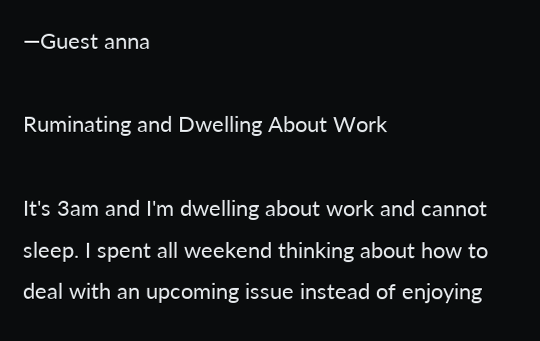—Guest anna

Ruminating and Dwelling About Work

It's 3am and I'm dwelling about work and cannot sleep. I spent all weekend thinking about how to deal with an upcoming issue instead of enjoying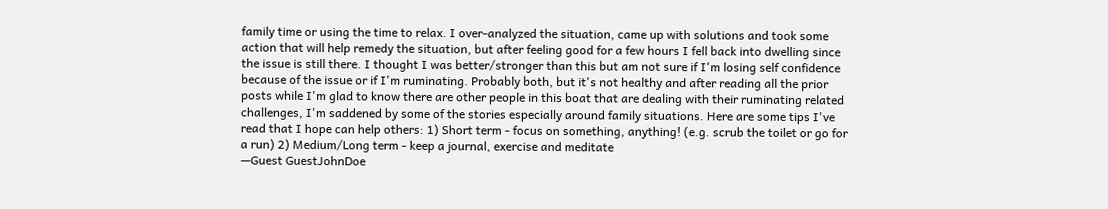family time or using the time to relax. I over-analyzed the situation, came up with solutions and took some action that will help remedy the situation, but after feeling good for a few hours I fell back into dwelling since the issue is still there. I thought I was better/stronger than this but am not sure if I'm losing self confidence because of the issue or if I'm ruminating. Probably both, but it's not healthy and after reading all the prior posts while I'm glad to know there are other people in this boat that are dealing with their ruminating related challenges, I'm saddened by some of the stories especially around family situations. Here are some tips I've read that I hope can help others: 1) Short term - focus on something, anything! (e.g. scrub the toilet or go for a run) 2) Medium/Long term - keep a journal, exercise and meditate
—Guest GuestJohnDoe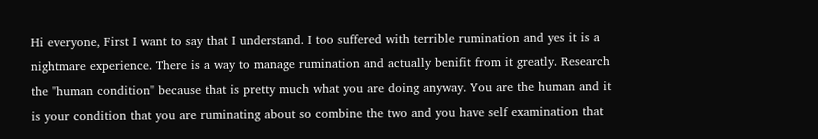Hi everyone, First I want to say that I understand. I too suffered with terrible rumination and yes it is a nightmare experience. There is a way to manage rumination and actually benifit from it greatly. Research the "human condition" because that is pretty much what you are doing anyway. You are the human and it is your condition that you are ruminating about so combine the two and you have self examination that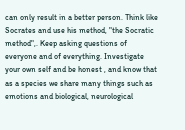can only result in a better person. Think like Socrates and use his method, "the Socratic method",. Keep asking questions of everyone and of everything. Investigate your own self and be honest , and know that as a species we share many things such as emotions and biological, neurological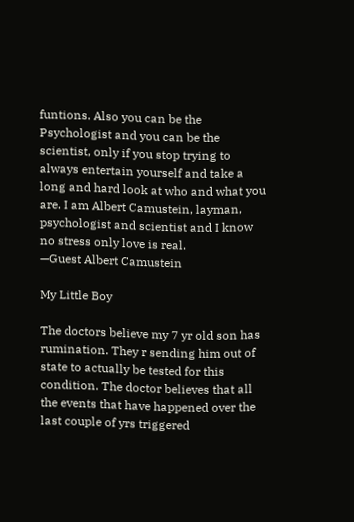funtions. Also you can be the Psychologist and you can be the scientist, only if you stop trying to always entertain yourself and take a long and hard look at who and what you are. I am Albert Camustein, layman, psychologist and scientist and I know no stress only love is real.
—Guest Albert Camustein

My Little Boy

The doctors believe my 7 yr old son has rumination. They r sending him out of state to actually be tested for this condition. The doctor believes that all the events that have happened over the last couple of yrs triggered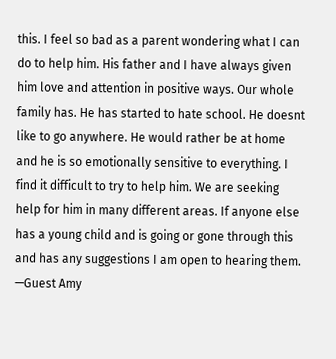this. I feel so bad as a parent wondering what I can do to help him. His father and I have always given him love and attention in positive ways. Our whole family has. He has started to hate school. He doesnt like to go anywhere. He would rather be at home and he is so emotionally sensitive to everything. I find it difficult to try to help him. We are seeking help for him in many different areas. If anyone else has a young child and is going or gone through this and has any suggestions I am open to hearing them.
—Guest Amy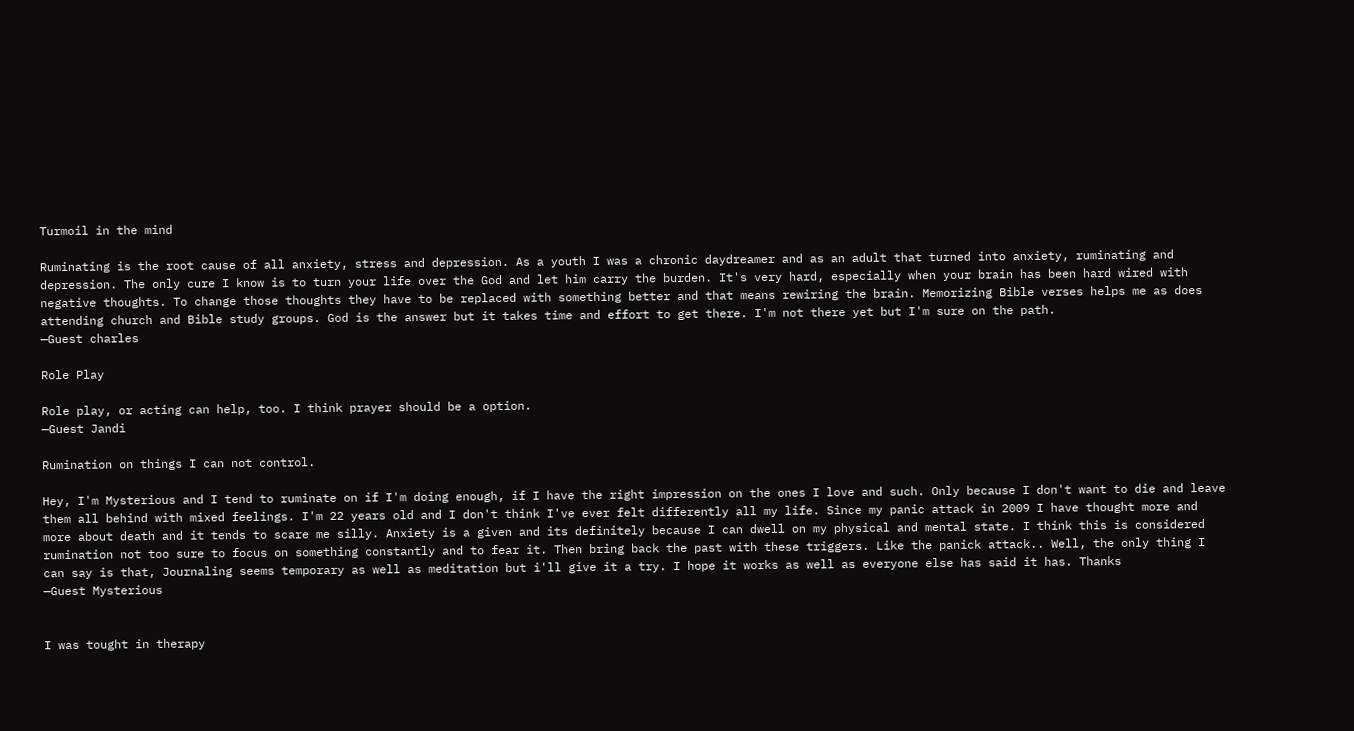Turmoil in the mind

Ruminating is the root cause of all anxiety, stress and depression. As a youth I was a chronic daydreamer and as an adult that turned into anxiety, ruminating and depression. The only cure I know is to turn your life over the God and let him carry the burden. It's very hard, especially when your brain has been hard wired with negative thoughts. To change those thoughts they have to be replaced with something better and that means rewiring the brain. Memorizing Bible verses helps me as does attending church and Bible study groups. God is the answer but it takes time and effort to get there. I'm not there yet but I'm sure on the path.
—Guest charles

Role Play

Role play, or acting can help, too. I think prayer should be a option.
—Guest Jandi

Rumination on things I can not control.

Hey, I'm Mysterious and I tend to ruminate on if I'm doing enough, if I have the right impression on the ones I love and such. Only because I don't want to die and leave them all behind with mixed feelings. I'm 22 years old and I don't think I've ever felt differently all my life. Since my panic attack in 2009 I have thought more and more about death and it tends to scare me silly. Anxiety is a given and its definitely because I can dwell on my physical and mental state. I think this is considered rumination not too sure to focus on something constantly and to fear it. Then bring back the past with these triggers. Like the panick attack.. Well, the only thing I can say is that, Journaling seems temporary as well as meditation but i'll give it a try. I hope it works as well as everyone else has said it has. Thanks
—Guest Mysterious


I was tought in therapy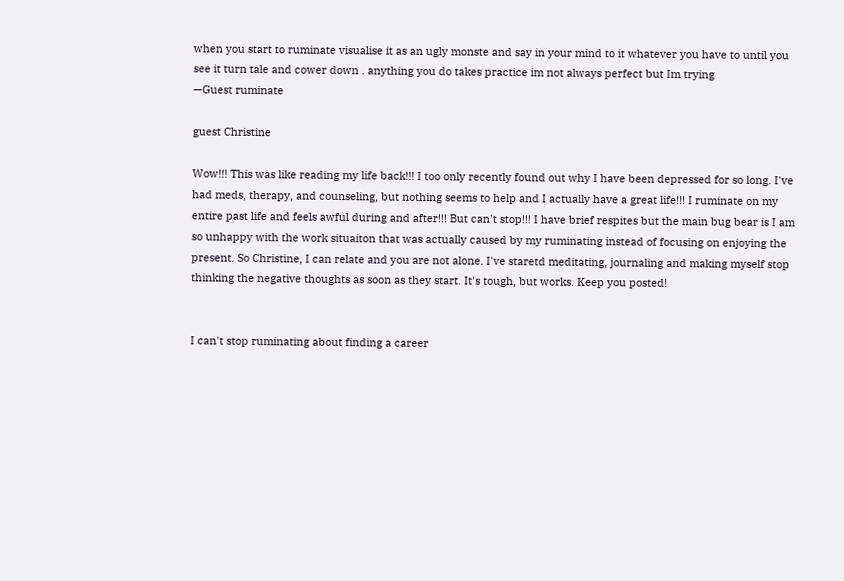when you start to ruminate visualise it as an ugly monste and say in your mind to it whatever you have to until you see it turn tale and cower down . anything you do takes practice im not always perfect but Im trying
—Guest ruminate

guest Christine

Wow!!! This was like reading my life back!!! I too only recently found out why I have been depressed for so long. I've had meds, therapy, and counseling, but nothing seems to help and I actually have a great life!!! I ruminate on my entire past life and feels awful during and after!!! But can't stop!!! I have brief respites but the main bug bear is I am so unhappy with the work situaiton that was actually caused by my ruminating instead of focusing on enjoying the present. So Christine, I can relate and you are not alone. I've staretd meditating, journaling and making myself stop thinking the negative thoughts as soon as they start. It's tough, but works. Keep you posted!


I can't stop ruminating about finding a career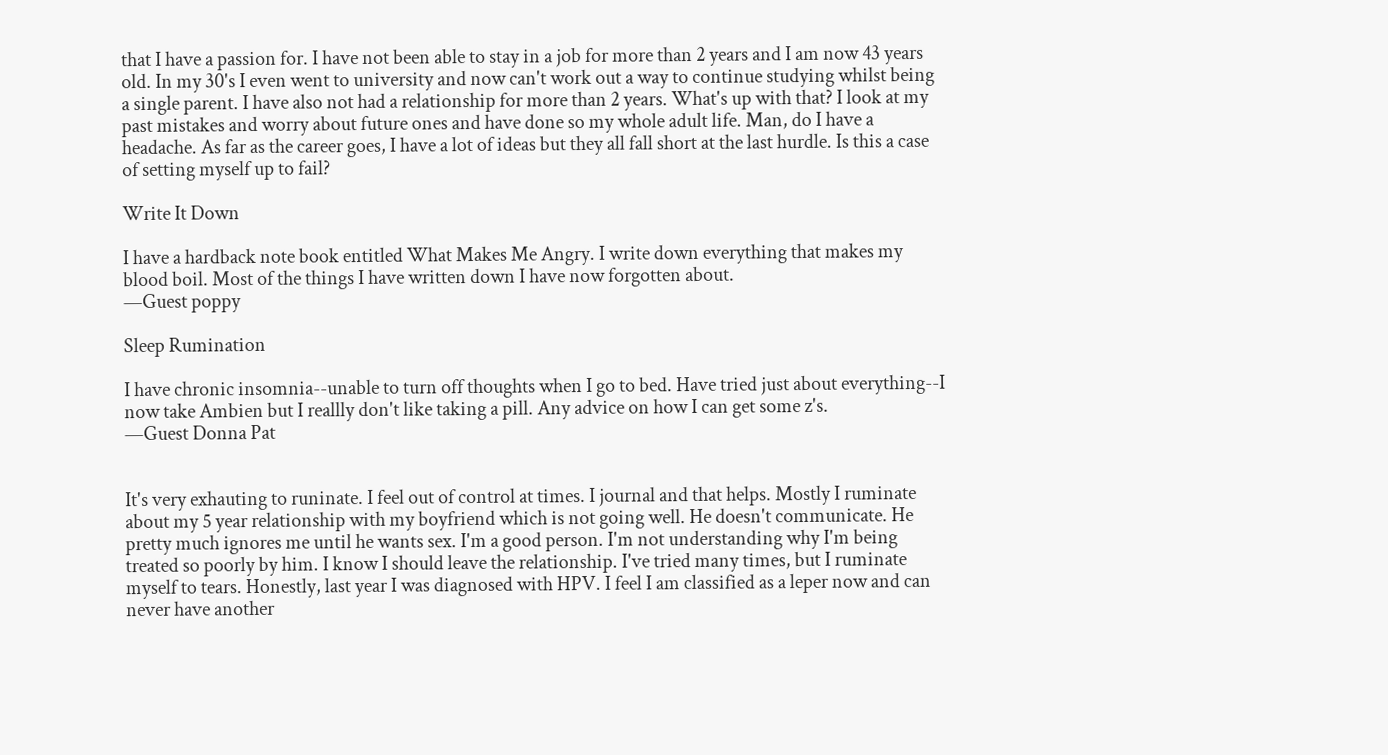that I have a passion for. I have not been able to stay in a job for more than 2 years and I am now 43 years old. In my 30's I even went to university and now can't work out a way to continue studying whilst being a single parent. I have also not had a relationship for more than 2 years. What's up with that? I look at my past mistakes and worry about future ones and have done so my whole adult life. Man, do I have a headache. As far as the career goes, I have a lot of ideas but they all fall short at the last hurdle. Is this a case of setting myself up to fail?

Write It Down

I have a hardback note book entitled What Makes Me Angry. I write down everything that makes my blood boil. Most of the things I have written down I have now forgotten about.
—Guest poppy

Sleep Rumination

I have chronic insomnia--unable to turn off thoughts when I go to bed. Have tried just about everything--I now take Ambien but I reallly don't like taking a pill. Any advice on how I can get some z's.
—Guest Donna Pat


It's very exhauting to runinate. I feel out of control at times. I journal and that helps. Mostly I ruminate about my 5 year relationship with my boyfriend which is not going well. He doesn't communicate. He pretty much ignores me until he wants sex. I'm a good person. I'm not understanding why I'm being treated so poorly by him. I know I should leave the relationship. I've tried many times, but I ruminate myself to tears. Honestly, last year I was diagnosed with HPV. I feel I am classified as a leper now and can never have another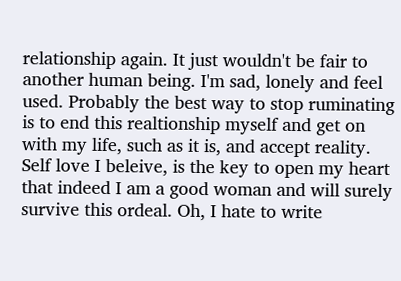relationship again. It just wouldn't be fair to another human being. I'm sad, lonely and feel used. Probably the best way to stop ruminating is to end this realtionship myself and get on with my life, such as it is, and accept reality. Self love I beleive, is the key to open my heart that indeed I am a good woman and will surely survive this ordeal. Oh, I hate to write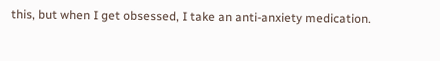this, but when I get obsessed, I take an anti-anxiety medication.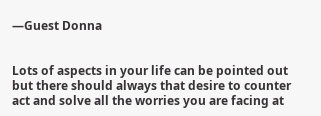—Guest Donna


Lots of aspects in your life can be pointed out but there should always that desire to counter act and solve all the worries you are facing at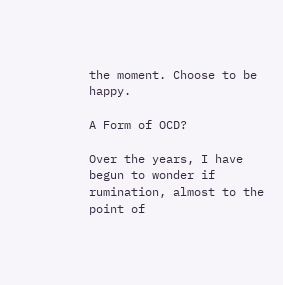the moment. Choose to be happy.

A Form of OCD?

Over the years, I have begun to wonder if rumination, almost to the point of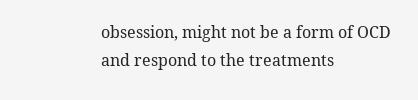obsession, might not be a form of OCD and respond to the treatments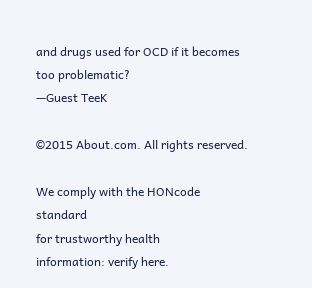and drugs used for OCD if it becomes too problematic?
—Guest TeeK

©2015 About.com. All rights reserved.

We comply with the HONcode standard
for trustworthy health
information: verify here.